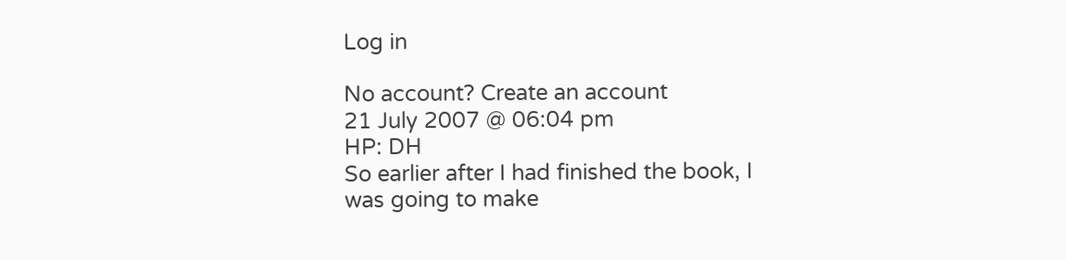Log in

No account? Create an account
21 July 2007 @ 06:04 pm
HP: DH
So earlier after I had finished the book, I was going to make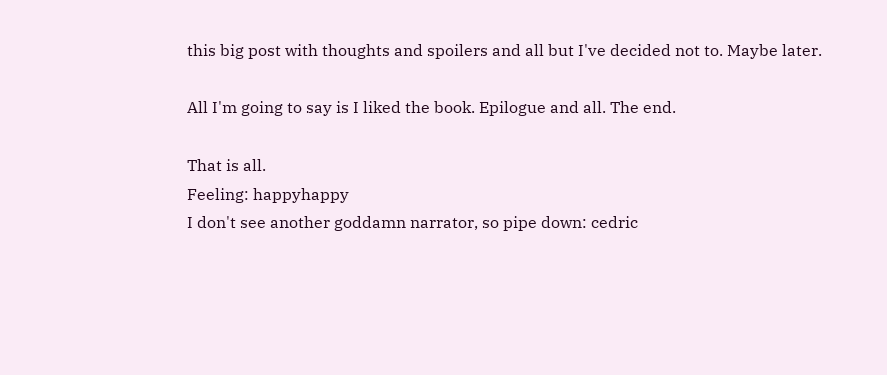this big post with thoughts and spoilers and all but I've decided not to. Maybe later.

All I'm going to say is I liked the book. Epilogue and all. The end.

That is all.
Feeling: happyhappy
I don't see another goddamn narrator, so pipe down: cedric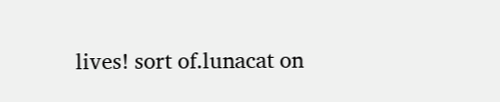lives! sort of.lunacat on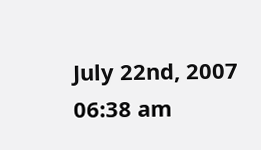July 22nd, 2007 06:38 am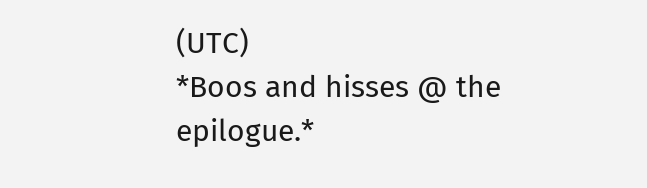(UTC)
*Boos and hisses @ the epilogue.*